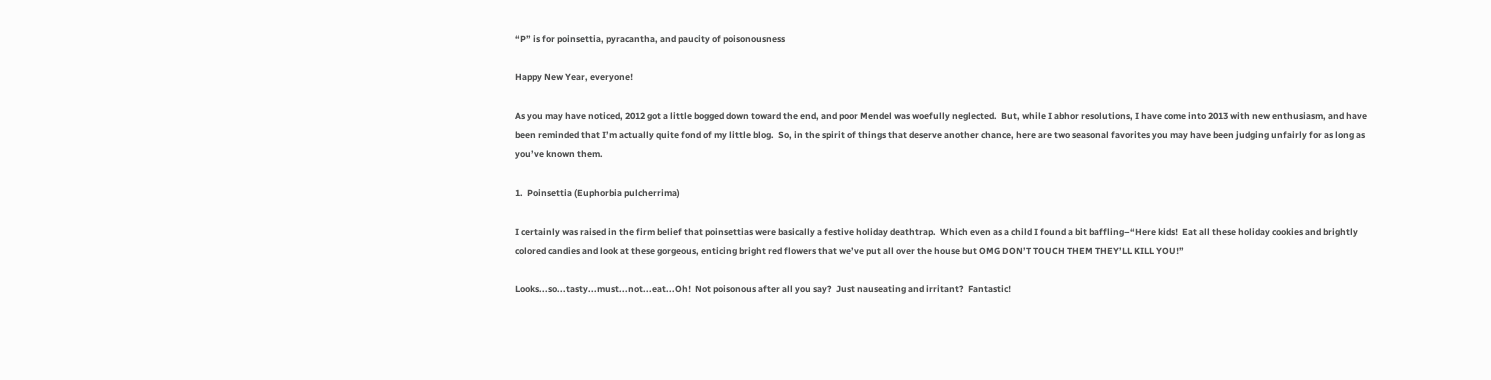“P” is for poinsettia, pyracantha, and paucity of poisonousness

Happy New Year, everyone!

As you may have noticed, 2012 got a little bogged down toward the end, and poor Mendel was woefully neglected.  But, while I abhor resolutions, I have come into 2013 with new enthusiasm, and have been reminded that I’m actually quite fond of my little blog.  So, in the spirit of things that deserve another chance, here are two seasonal favorites you may have been judging unfairly for as long as you’ve known them.

1.  Poinsettia (Euphorbia pulcherrima)

I certainly was raised in the firm belief that poinsettias were basically a festive holiday deathtrap.  Which even as a child I found a bit baffling–“Here kids!  Eat all these holiday cookies and brightly colored candies and look at these gorgeous, enticing bright red flowers that we’ve put all over the house but OMG DON’T TOUCH THEM THEY’LL KILL YOU!”

Looks...so...tasty...must...not...eat...Oh!  Not poisonous after all you say?  Just nauseating and irritant?  Fantastic!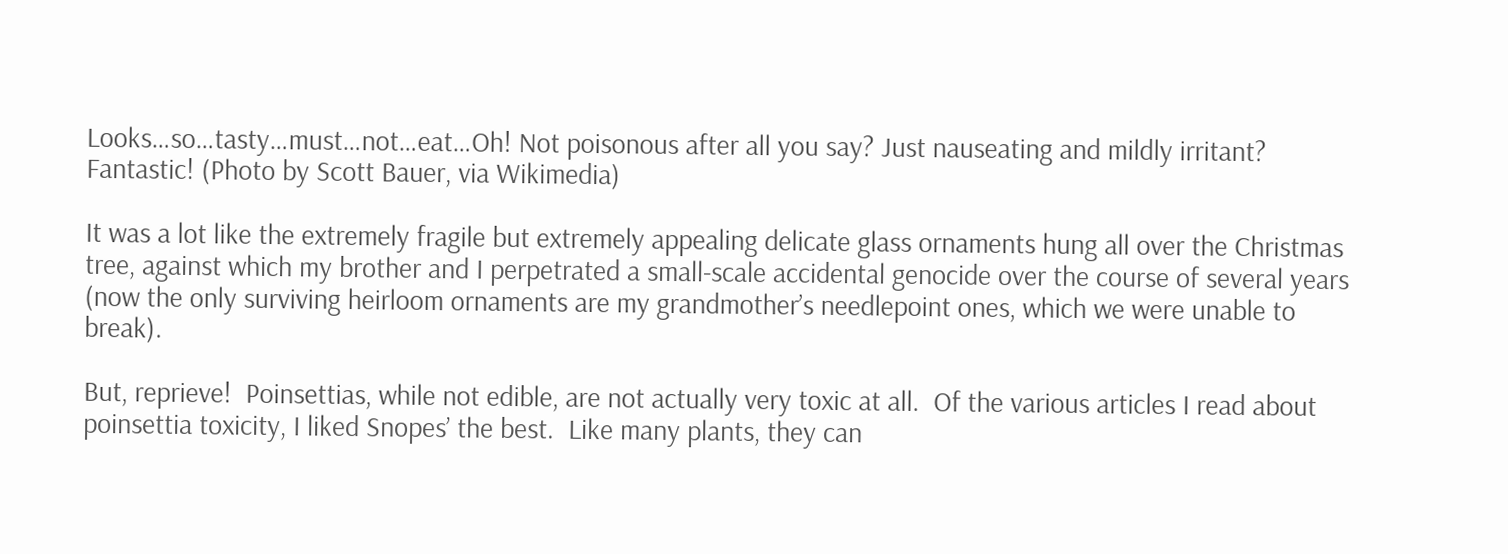Looks…so…tasty…must…not…eat…Oh! Not poisonous after all you say? Just nauseating and mildly irritant? Fantastic! (Photo by Scott Bauer, via Wikimedia)

It was a lot like the extremely fragile but extremely appealing delicate glass ornaments hung all over the Christmas tree, against which my brother and I perpetrated a small-scale accidental genocide over the course of several years (now the only surviving heirloom ornaments are my grandmother’s needlepoint ones, which we were unable to break).

But, reprieve!  Poinsettias, while not edible, are not actually very toxic at all.  Of the various articles I read about poinsettia toxicity, I liked Snopes’ the best.  Like many plants, they can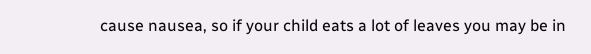cause nausea, so if your child eats a lot of leaves you may be in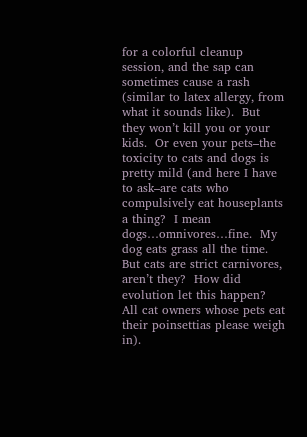for a colorful cleanup session, and the sap can sometimes cause a rash (similar to latex allergy, from what it sounds like).  But they won’t kill you or your kids.  Or even your pets–the toxicity to cats and dogs is pretty mild (and here I have to ask–are cats who compulsively eat houseplants a thing?  I mean dogs…omnivores…fine.  My dog eats grass all the time.  But cats are strict carnivores, aren’t they?  How did evolution let this happen?  All cat owners whose pets eat their poinsettias please weigh in).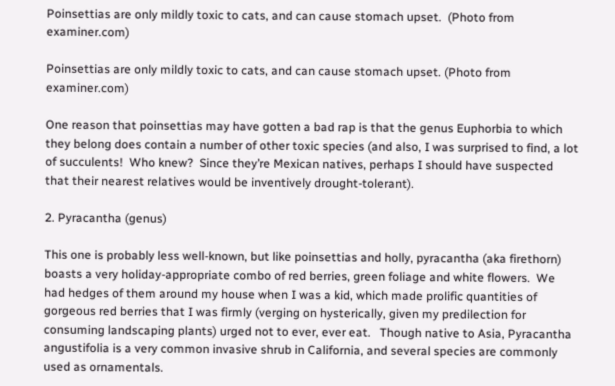Poinsettias are only mildly toxic to cats, and can cause stomach upset.  (Photo from examiner.com)

Poinsettias are only mildly toxic to cats, and can cause stomach upset. (Photo from examiner.com)

One reason that poinsettias may have gotten a bad rap is that the genus Euphorbia to which they belong does contain a number of other toxic species (and also, I was surprised to find, a lot of succulents!  Who knew?  Since they’re Mexican natives, perhaps I should have suspected that their nearest relatives would be inventively drought-tolerant).

2. Pyracantha (genus)

This one is probably less well-known, but like poinsettias and holly, pyracantha (aka firethorn) boasts a very holiday-appropriate combo of red berries, green foliage and white flowers.  We had hedges of them around my house when I was a kid, which made prolific quantities of gorgeous red berries that I was firmly (verging on hysterically, given my predilection for consuming landscaping plants) urged not to ever, ever eat.   Though native to Asia, Pyracantha angustifolia is a very common invasive shrub in California, and several species are commonly used as ornamentals.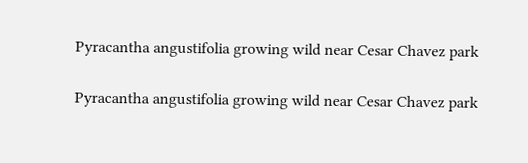Pyracantha angustifolia growing wild near Cesar Chavez park

Pyracantha angustifolia growing wild near Cesar Chavez park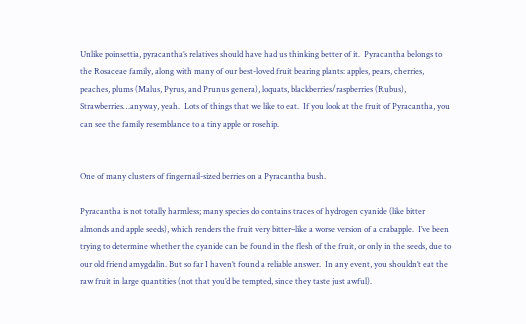Unlike poinsettia, pyracantha’s relatives should have had us thinking better of it.  Pyracantha belongs to the Rosaceae family, along with many of our best-loved fruit bearing plants: apples, pears, cherries, peaches, plums (Malus, Pyrus, and Prunus genera), loquats, blackberries/raspberries (Rubus), Strawberries…anyway, yeah.  Lots of things that we like to eat.  If you look at the fruit of Pyracantha, you can see the family resemblance to a tiny apple or rosehip.


One of many clusters of fingernail-sized berries on a Pyracantha bush.

Pyracantha is not totally harmless; many species do contains traces of hydrogen cyanide (like bitter almonds and apple seeds), which renders the fruit very bitter–like a worse version of a crabapple.  I’ve been trying to determine whether the cyanide can be found in the flesh of the fruit, or only in the seeds, due to our old friend amygdalin. But so far I haven’t found a reliable answer.  In any event, you shouldn’t eat the raw fruit in large quantities (not that you’d be tempted, since they taste just awful).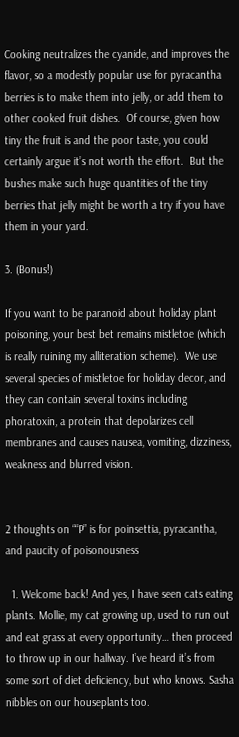Cooking neutralizes the cyanide, and improves the flavor, so a modestly popular use for pyracantha berries is to make them into jelly, or add them to other cooked fruit dishes.  Of course, given how tiny the fruit is and the poor taste, you could certainly argue it’s not worth the effort.  But the bushes make such huge quantities of the tiny berries that jelly might be worth a try if you have them in your yard.

3. (Bonus!)

If you want to be paranoid about holiday plant poisoning, your best bet remains mistletoe (which is really ruining my alliteration scheme).  We use several species of mistletoe for holiday decor, and they can contain several toxins including phoratoxin, a protein that depolarizes cell membranes and causes nausea, vomiting, dizziness, weakness and blurred vision.


2 thoughts on ““P” is for poinsettia, pyracantha, and paucity of poisonousness

  1. Welcome back! And yes, I have seen cats eating plants. Mollie, my cat growing up, used to run out and eat grass at every opportunity… then proceed to throw up in our hallway. I’ve heard it’s from some sort of diet deficiency, but who knows. Sasha nibbles on our houseplants too.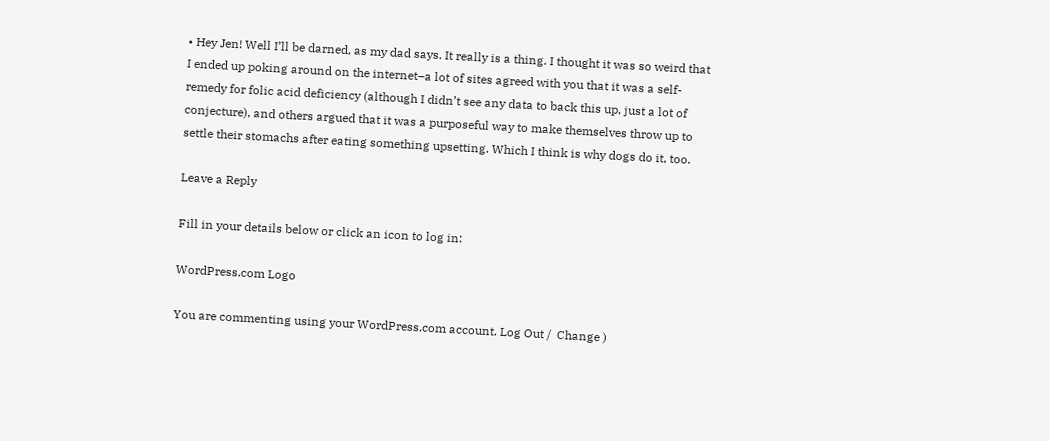• Hey Jen! Well I’ll be darned, as my dad says. It really is a thing. I thought it was so weird that I ended up poking around on the internet–a lot of sites agreed with you that it was a self-remedy for folic acid deficiency (although I didn’t see any data to back this up, just a lot of conjecture), and others argued that it was a purposeful way to make themselves throw up to settle their stomachs after eating something upsetting. Which I think is why dogs do it, too.

Leave a Reply

Fill in your details below or click an icon to log in:

WordPress.com Logo

You are commenting using your WordPress.com account. Log Out /  Change )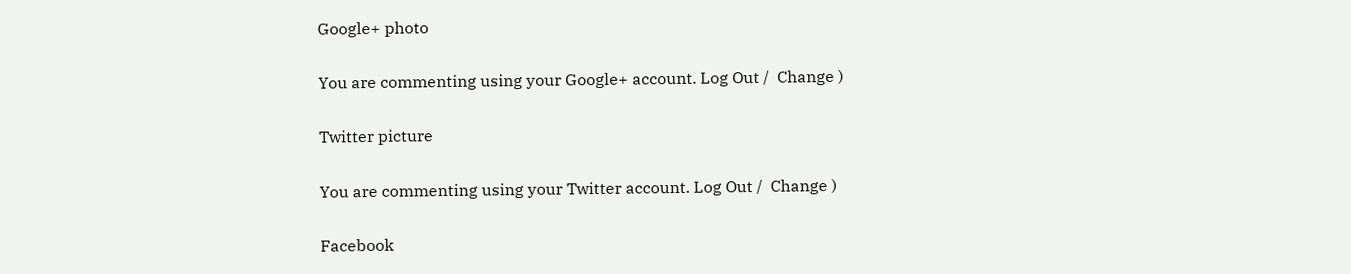Google+ photo

You are commenting using your Google+ account. Log Out /  Change )

Twitter picture

You are commenting using your Twitter account. Log Out /  Change )

Facebook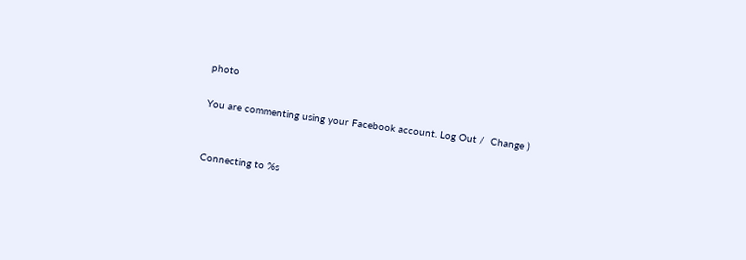photo

You are commenting using your Facebook account. Log Out /  Change )


Connecting to %s